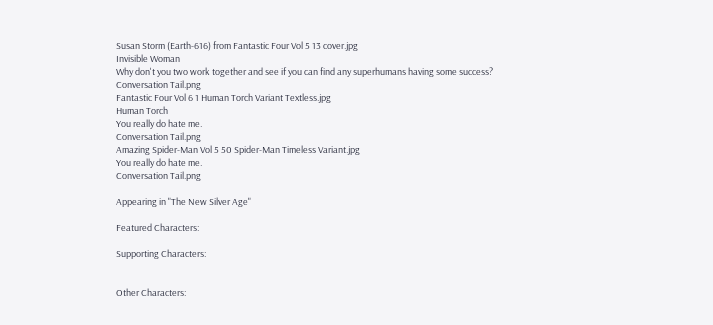Susan Storm (Earth-616) from Fantastic Four Vol 5 13 cover.jpg
Invisible Woman
Why don't you two work together and see if you can find any superhumans having some success?
Conversation Tail.png
Fantastic Four Vol 6 1 Human Torch Variant Textless.jpg
Human Torch
You really do hate me.
Conversation Tail.png
Amazing Spider-Man Vol 5 50 Spider-Man Timeless Variant.jpg
You really do hate me.
Conversation Tail.png

Appearing in "The New Silver Age"

Featured Characters:

Supporting Characters:


Other Characters: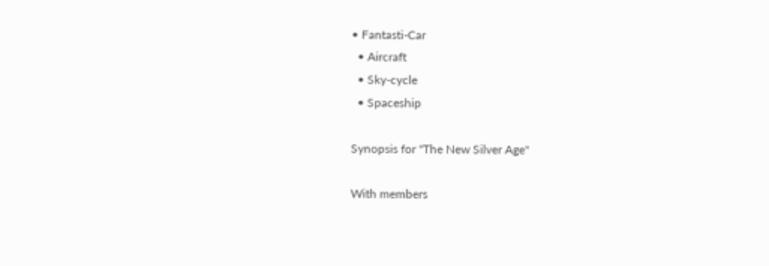• Fantasti-Car
  • Aircraft
  • Sky-cycle
  • Spaceship

Synopsis for "The New Silver Age"

With members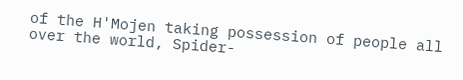of the H'Mojen taking possession of people all over the world, Spider-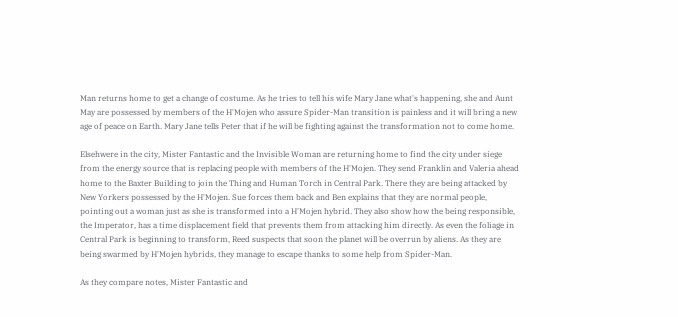Man returns home to get a change of costume. As he tries to tell his wife Mary Jane what's happening, she and Aunt May are possessed by members of the H'Mojen who assure Spider-Man transition is painless and it will bring a new age of peace on Earth. Mary Jane tells Peter that if he will be fighting against the transformation not to come home.

Elsehwere in the city, Mister Fantastic and the Invisible Woman are returning home to find the city under siege from the energy source that is replacing people with members of the H'Mojen. They send Franklin and Valeria ahead home to the Baxter Building to join the Thing and Human Torch in Central Park. There they are being attacked by New Yorkers possessed by the H'Mojen. Sue forces them back and Ben explains that they are normal people, pointing out a woman just as she is transformed into a H'Mojen hybrid. They also show how the being responsible, the Imperator, has a time displacement field that prevents them from attacking him directly. As even the foliage in Central Park is beginning to transform, Reed suspects that soon the planet will be overrun by aliens. As they are being swarmed by H'Mojen hybrids, they manage to escape thanks to some help from Spider-Man.

As they compare notes, Mister Fantastic and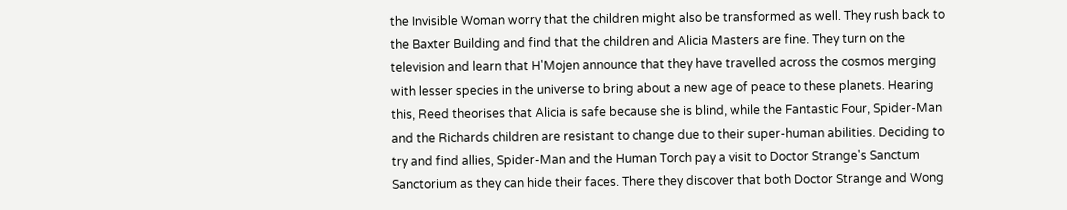the Invisible Woman worry that the children might also be transformed as well. They rush back to the Baxter Building and find that the children and Alicia Masters are fine. They turn on the television and learn that H'Mojen announce that they have travelled across the cosmos merging with lesser species in the universe to bring about a new age of peace to these planets. Hearing this, Reed theorises that Alicia is safe because she is blind, while the Fantastic Four, Spider-Man and the Richards children are resistant to change due to their super-human abilities. Deciding to try and find allies, Spider-Man and the Human Torch pay a visit to Doctor Strange's Sanctum Sanctorium as they can hide their faces. There they discover that both Doctor Strange and Wong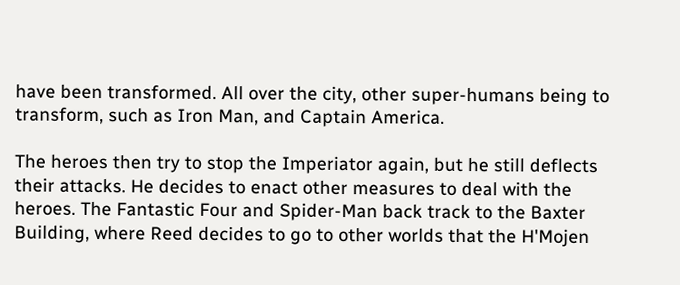have been transformed. All over the city, other super-humans being to transform, such as Iron Man, and Captain America.

The heroes then try to stop the Imperiator again, but he still deflects their attacks. He decides to enact other measures to deal with the heroes. The Fantastic Four and Spider-Man back track to the Baxter Building, where Reed decides to go to other worlds that the H'Mojen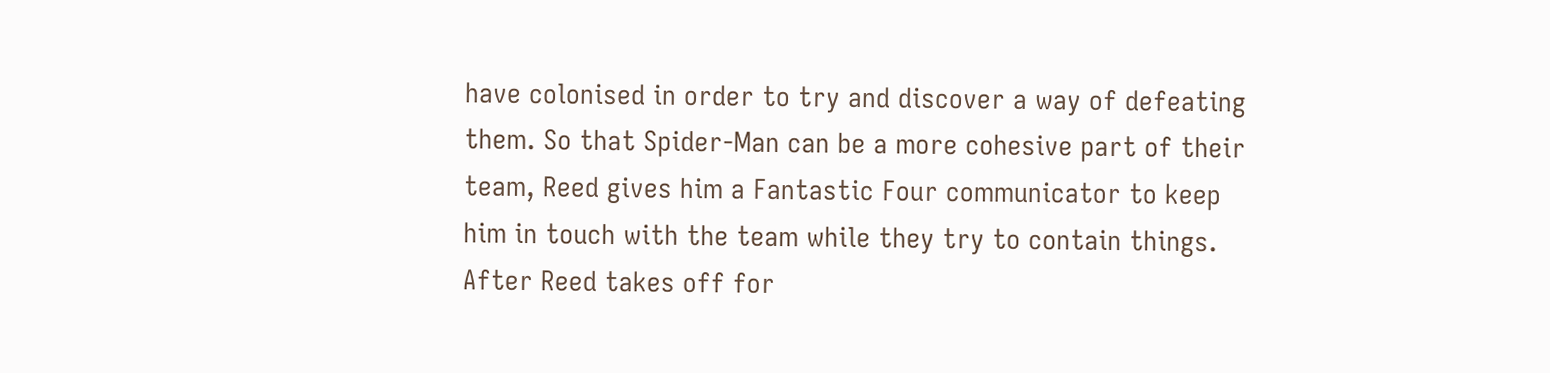have colonised in order to try and discover a way of defeating them. So that Spider-Man can be a more cohesive part of their team, Reed gives him a Fantastic Four communicator to keep him in touch with the team while they try to contain things. After Reed takes off for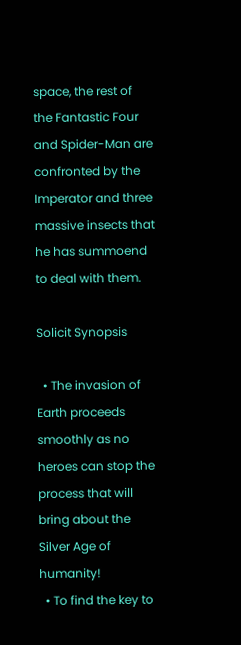space, the rest of the Fantastic Four and Spider-Man are confronted by the Imperator and three massive insects that he has summoend to deal with them.

Solicit Synopsis

  • The invasion of Earth proceeds smoothly as no heroes can stop the process that will bring about the Silver Age of humanity!
  • To find the key to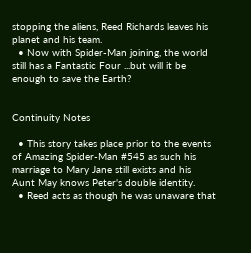stopping the aliens, Reed Richards leaves his planet and his team.
  • Now with Spider-Man joining, the world still has a Fantastic Four ...but will it be enough to save the Earth?


Continuity Notes

  • This story takes place prior to the events of Amazing Spider-Man #545 as such his marriage to Mary Jane still exists and his Aunt May knows Peter's double identity.
  • Reed acts as though he was unaware that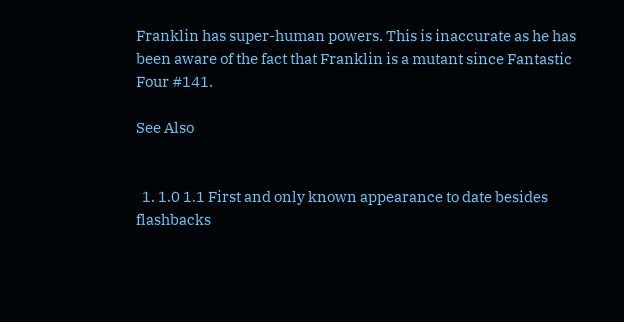Franklin has super-human powers. This is inaccurate as he has been aware of the fact that Franklin is a mutant since Fantastic Four #141.

See Also


  1. 1.0 1.1 First and only known appearance to date besides flashbacks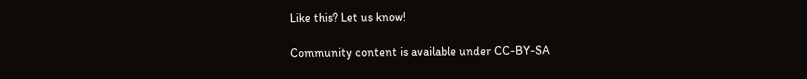Like this? Let us know!

Community content is available under CC-BY-SA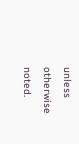unless otherwise noted.